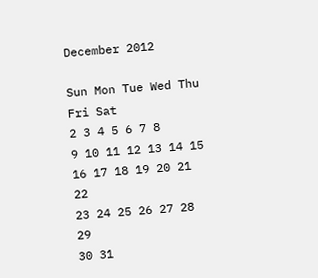December 2012

Sun Mon Tue Wed Thu Fri Sat
2 3 4 5 6 7 8
9 10 11 12 13 14 15
16 17 18 19 20 21 22
23 24 25 26 27 28 29
30 31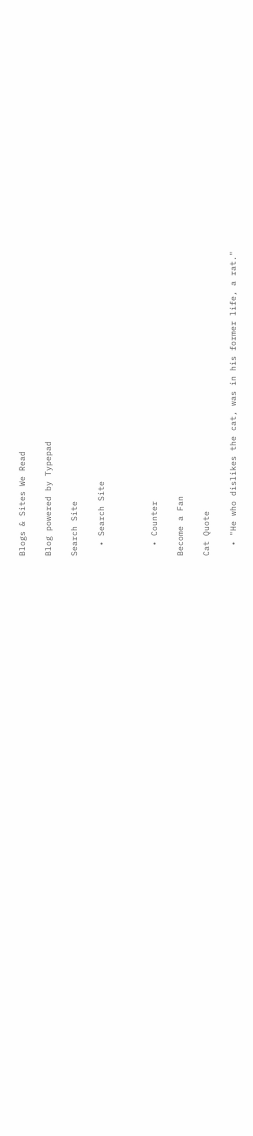Blogs & Sites We Read

Blog powered by Typepad

Search Site

  • Search Site



  • Counter

Become a Fan

Cat Quote

  • "He who dislikes the cat, was in his former life, a rat."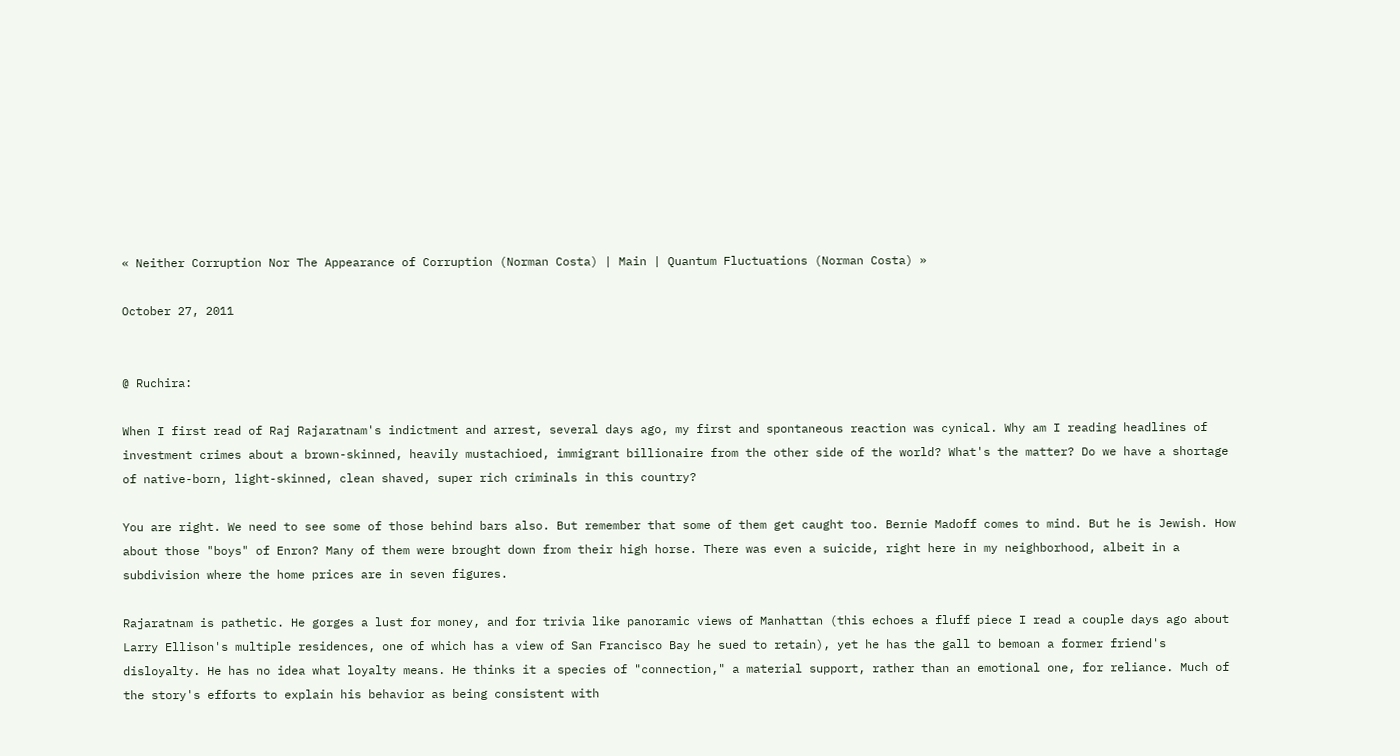« Neither Corruption Nor The Appearance of Corruption (Norman Costa) | Main | Quantum Fluctuations (Norman Costa) »

October 27, 2011


@ Ruchira:

When I first read of Raj Rajaratnam's indictment and arrest, several days ago, my first and spontaneous reaction was cynical. Why am I reading headlines of investment crimes about a brown-skinned, heavily mustachioed, immigrant billionaire from the other side of the world? What's the matter? Do we have a shortage of native-born, light-skinned, clean shaved, super rich criminals in this country?

You are right. We need to see some of those behind bars also. But remember that some of them get caught too. Bernie Madoff comes to mind. But he is Jewish. How about those "boys" of Enron? Many of them were brought down from their high horse. There was even a suicide, right here in my neighborhood, albeit in a subdivision where the home prices are in seven figures.

Rajaratnam is pathetic. He gorges a lust for money, and for trivia like panoramic views of Manhattan (this echoes a fluff piece I read a couple days ago about Larry Ellison's multiple residences, one of which has a view of San Francisco Bay he sued to retain), yet he has the gall to bemoan a former friend's disloyalty. He has no idea what loyalty means. He thinks it a species of "connection," a material support, rather than an emotional one, for reliance. Much of the story's efforts to explain his behavior as being consistent with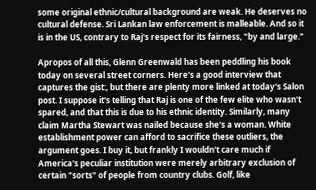some original ethnic/cultural background are weak. He deserves no cultural defense. Sri Lankan law enforcement is malleable. And so it is in the US, contrary to Raj's respect for its fairness, "by and large."

Apropos of all this, Glenn Greenwald has been peddling his book today on several street corners. Here's a good interview that captures the gist:, but there are plenty more linked at today's Salon post. I suppose it's telling that Raj is one of the few elite who wasn't spared, and that this is due to his ethnic identity. Similarly, many claim Martha Stewart was nailed because she's a woman. White establishment power can afford to sacrifice these outliers, the argument goes. I buy it, but frankly I wouldn't care much if America's peculiar institution were merely arbitrary exclusion of certain "sorts" of people from country clubs. Golf, like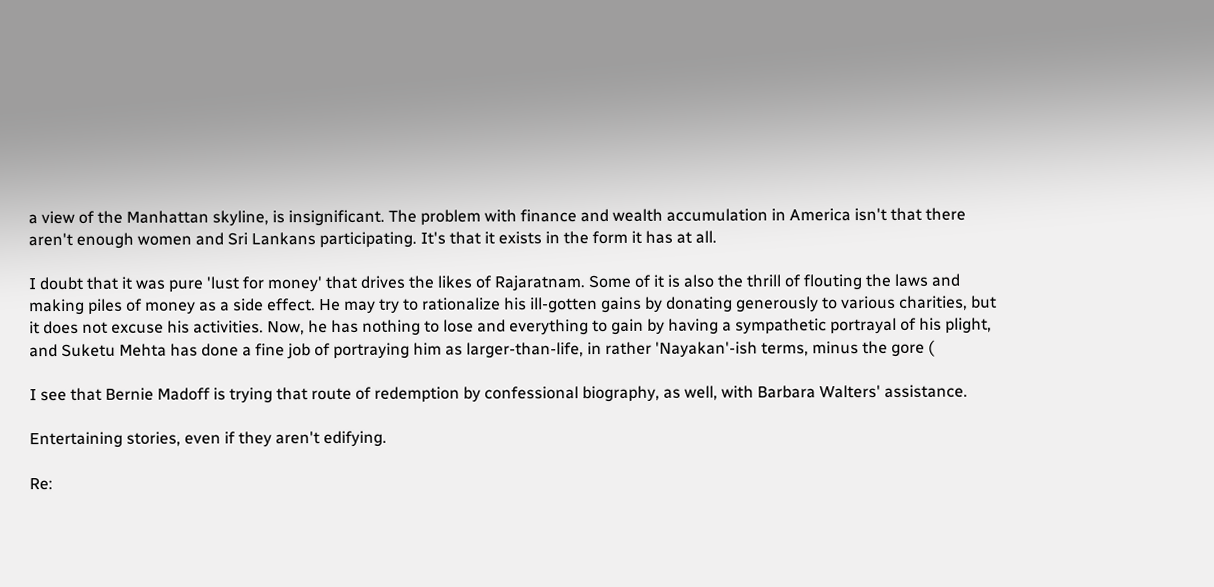a view of the Manhattan skyline, is insignificant. The problem with finance and wealth accumulation in America isn't that there aren't enough women and Sri Lankans participating. It's that it exists in the form it has at all.

I doubt that it was pure 'lust for money' that drives the likes of Rajaratnam. Some of it is also the thrill of flouting the laws and making piles of money as a side effect. He may try to rationalize his ill-gotten gains by donating generously to various charities, but it does not excuse his activities. Now, he has nothing to lose and everything to gain by having a sympathetic portrayal of his plight, and Suketu Mehta has done a fine job of portraying him as larger-than-life, in rather 'Nayakan'-ish terms, minus the gore (

I see that Bernie Madoff is trying that route of redemption by confessional biography, as well, with Barbara Walters' assistance.

Entertaining stories, even if they aren't edifying.

Re: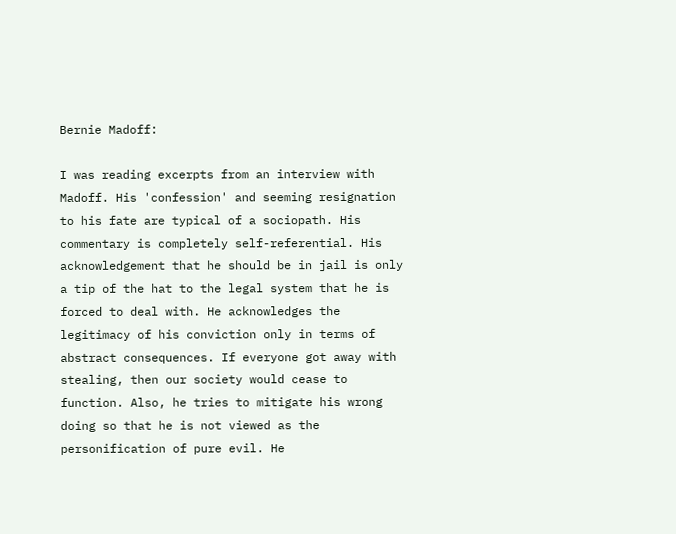Bernie Madoff:

I was reading excerpts from an interview with Madoff. His 'confession' and seeming resignation to his fate are typical of a sociopath. His commentary is completely self-referential. His acknowledgement that he should be in jail is only a tip of the hat to the legal system that he is forced to deal with. He acknowledges the legitimacy of his conviction only in terms of abstract consequences. If everyone got away with stealing, then our society would cease to function. Also, he tries to mitigate his wrong doing so that he is not viewed as the personification of pure evil. He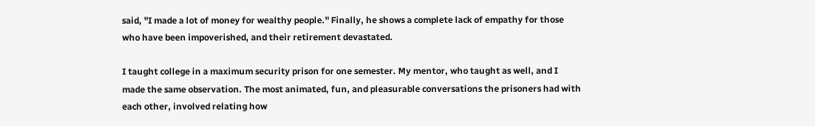said, "I made a lot of money for wealthy people." Finally, he shows a complete lack of empathy for those who have been impoverished, and their retirement devastated.

I taught college in a maximum security prison for one semester. My mentor, who taught as well, and I made the same observation. The most animated, fun, and pleasurable conversations the prisoners had with each other, involved relating how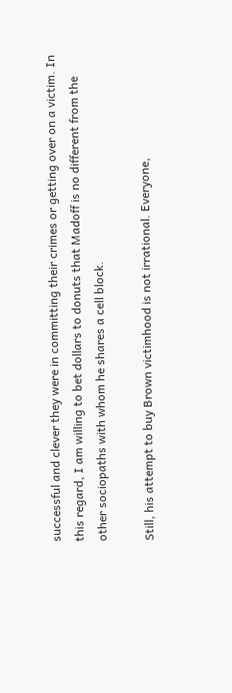successful and clever they were in committing their crimes or getting over on a victim. In this regard, I am willing to bet dollars to donuts that Madoff is no different from the other sociopaths with whom he shares a cell block.

Still, his attempt to buy Brown victimhood is not irrational. Everyone,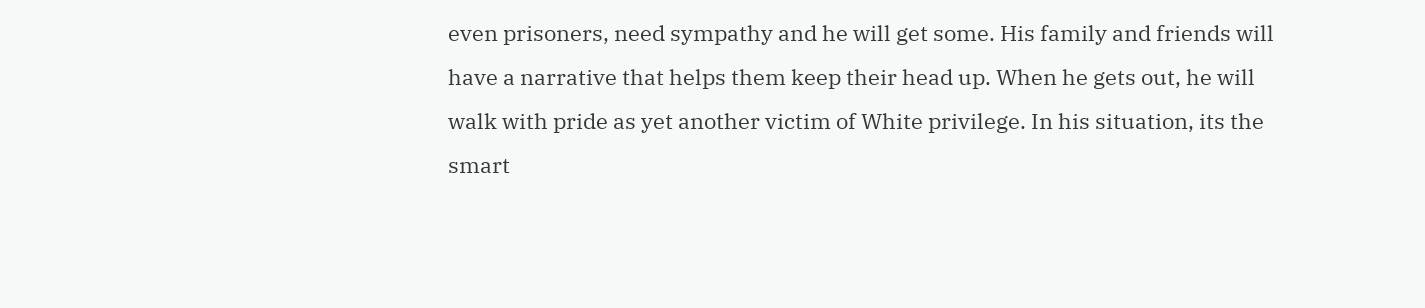even prisoners, need sympathy and he will get some. His family and friends will have a narrative that helps them keep their head up. When he gets out, he will walk with pride as yet another victim of White privilege. In his situation, its the smart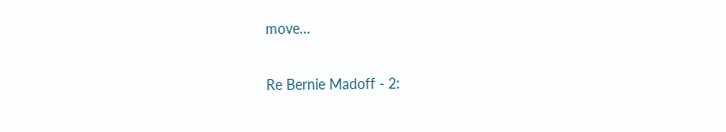move…

Re Bernie Madoff - 2: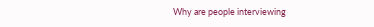Why are people interviewing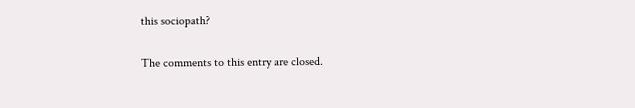this sociopath?

The comments to this entry are closed.